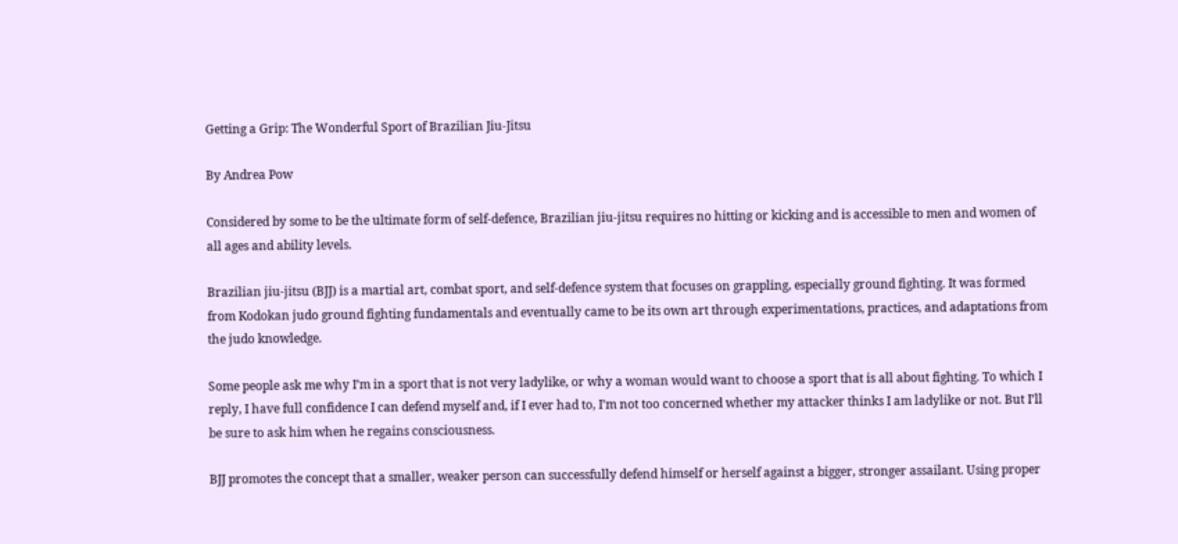Getting a Grip: The Wonderful Sport of Brazilian Jiu-Jitsu

By Andrea Pow

Considered by some to be the ultimate form of self-defence, Brazilian jiu-jitsu requires no hitting or kicking and is accessible to men and women of all ages and ability levels.

Brazilian jiu-jitsu (BJJ) is a martial art, combat sport, and self-defence system that focuses on grappling, especially ground fighting. It was formed from Kodokan judo ground fighting fundamentals and eventually came to be its own art through experimentations, practices, and adaptations from the judo knowledge.

Some people ask me why I’m in a sport that is not very ladylike, or why a woman would want to choose a sport that is all about fighting. To which I reply, I have full confidence I can defend myself and, if I ever had to, I’m not too concerned whether my attacker thinks I am ladylike or not. But I’ll be sure to ask him when he regains consciousness.

BJJ promotes the concept that a smaller, weaker person can successfully defend himself or herself against a bigger, stronger assailant. Using proper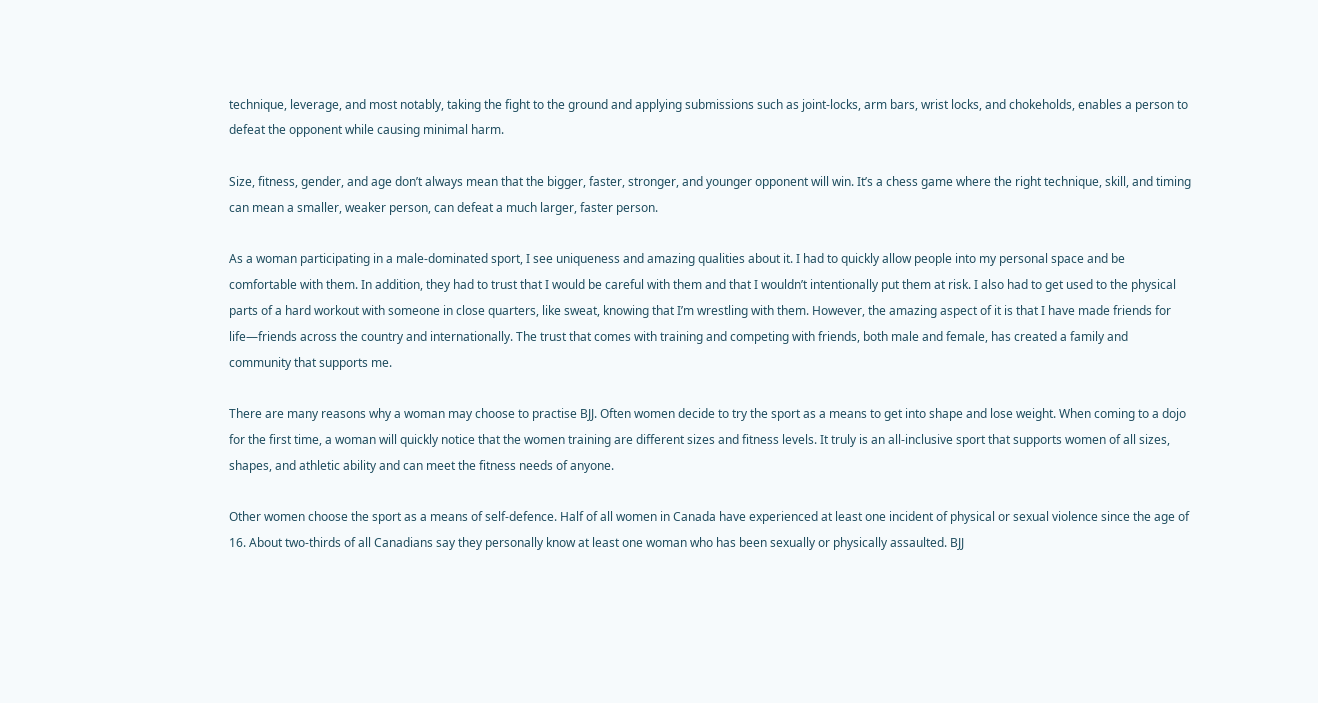technique, leverage, and most notably, taking the fight to the ground and applying submissions such as joint-locks, arm bars, wrist locks, and chokeholds, enables a person to defeat the opponent while causing minimal harm.

Size, fitness, gender, and age don’t always mean that the bigger, faster, stronger, and younger opponent will win. It’s a chess game where the right technique, skill, and timing can mean a smaller, weaker person, can defeat a much larger, faster person.

As a woman participating in a male-dominated sport, I see uniqueness and amazing qualities about it. I had to quickly allow people into my personal space and be comfortable with them. In addition, they had to trust that I would be careful with them and that I wouldn’t intentionally put them at risk. I also had to get used to the physical parts of a hard workout with someone in close quarters, like sweat, knowing that I’m wrestling with them. However, the amazing aspect of it is that I have made friends for life—friends across the country and internationally. The trust that comes with training and competing with friends, both male and female, has created a family and community that supports me.

There are many reasons why a woman may choose to practise BJJ. Often women decide to try the sport as a means to get into shape and lose weight. When coming to a dojo for the first time, a woman will quickly notice that the women training are different sizes and fitness levels. It truly is an all-inclusive sport that supports women of all sizes, shapes, and athletic ability and can meet the fitness needs of anyone.

Other women choose the sport as a means of self-defence. Half of all women in Canada have experienced at least one incident of physical or sexual violence since the age of 16. About two-thirds of all Canadians say they personally know at least one woman who has been sexually or physically assaulted. BJJ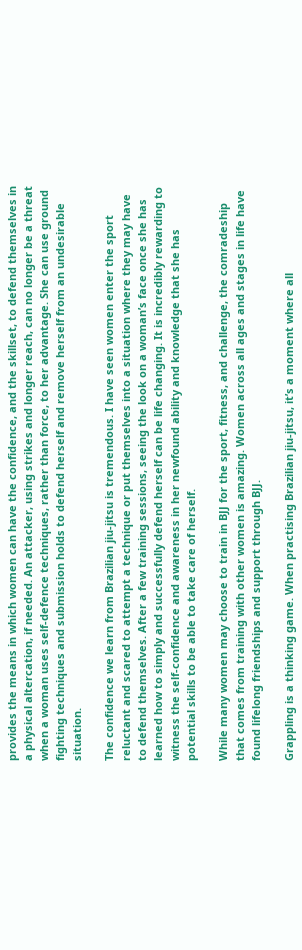provides the means in which women can have the confidence, and the skillset, to defend themselves in a physical altercation, if needed. An attacker, using strikes and longer reach, can no longer be a threat when a woman uses self-defence techniques, rather than force, to her advantage. She can use ground fighting techniques and submission holds to defend herself and remove herself from an undesirable situation.

The confidence we learn from Brazilian jiu-jitsu is tremendous. I have seen women enter the sport reluctant and scared to attempt a technique or put themselves into a situation where they may have to defend themselves. After a few training sessions, seeing the look on a woman’s face once she has learned how to simply and successfully defend herself can be life changing. It is incredibly rewarding to witness the self-confidence and awareness in her newfound ability and knowledge that she has potential skills to be able to take care of herself.

While many women may choose to train in BJJ for the sport, fitness, and challenge, the comradeship that comes from training with other women is amazing. Women across all ages and stages in life have found lifelong friendships and support through BJJ.

Grappling is a thinking game. When practising Brazilian jiu-jitsu, it’s a moment where all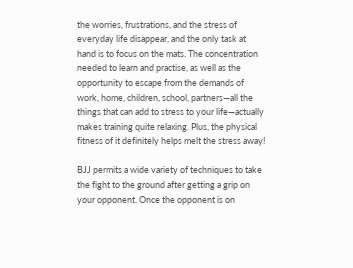the worries, frustrations, and the stress of everyday life disappear, and the only task at hand is to focus on the mats. The concentration needed to learn and practise, as well as the opportunity to escape from the demands of work, home, children, school, partners—all the things that can add to stress to your life—actually makes training quite relaxing. Plus, the physical fitness of it definitely helps melt the stress away!

BJJ permits a wide variety of techniques to take the fight to the ground after getting a grip on your opponent. Once the opponent is on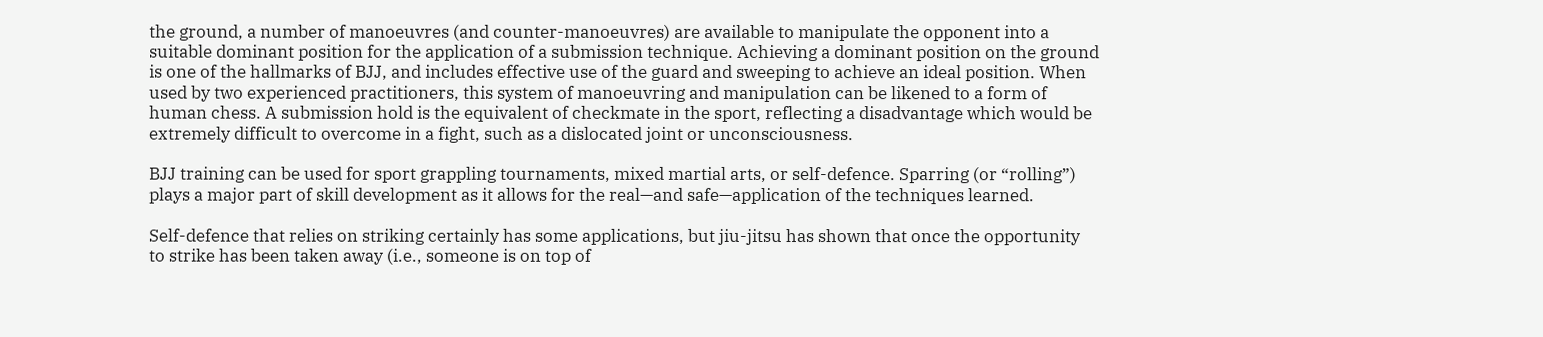the ground, a number of manoeuvres (and counter-manoeuvres) are available to manipulate the opponent into a suitable dominant position for the application of a submission technique. Achieving a dominant position on the ground is one of the hallmarks of BJJ, and includes effective use of the guard and sweeping to achieve an ideal position. When used by two experienced practitioners, this system of manoeuvring and manipulation can be likened to a form of human chess. A submission hold is the equivalent of checkmate in the sport, reflecting a disadvantage which would be extremely difficult to overcome in a fight, such as a dislocated joint or unconsciousness.

BJJ training can be used for sport grappling tournaments, mixed martial arts, or self-defence. Sparring (or “rolling”) plays a major part of skill development as it allows for the real—and safe—application of the techniques learned.

Self-defence that relies on striking certainly has some applications, but jiu-jitsu has shown that once the opportunity to strike has been taken away (i.e., someone is on top of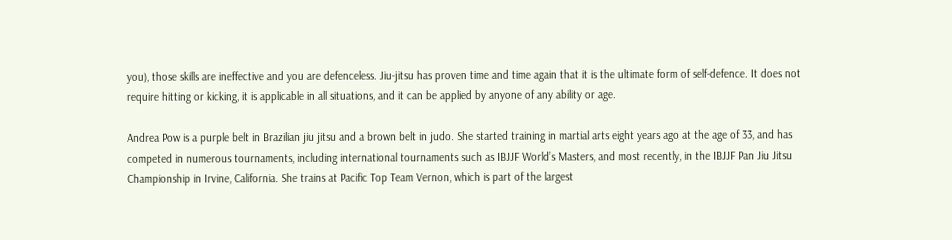you), those skills are ineffective and you are defenceless. Jiu-jitsu has proven time and time again that it is the ultimate form of self-defence. It does not require hitting or kicking, it is applicable in all situations, and it can be applied by anyone of any ability or age.

Andrea Pow is a purple belt in Brazilian jiu jitsu and a brown belt in judo. She started training in martial arts eight years ago at the age of 33, and has competed in numerous tournaments, including international tournaments such as IBJJF World’s Masters, and most recently, in the IBJJF Pan Jiu Jitsu Championship in Irvine, California. She trains at Pacific Top Team Vernon, which is part of the largest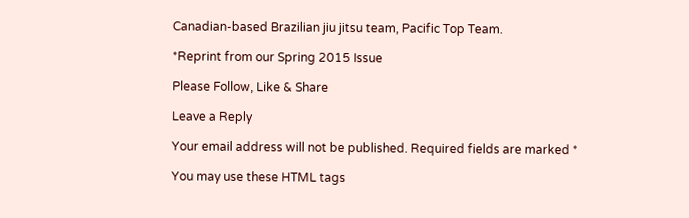Canadian-based Brazilian jiu jitsu team, Pacific Top Team.

*Reprint from our Spring 2015 Issue

Please Follow, Like & Share

Leave a Reply

Your email address will not be published. Required fields are marked *

You may use these HTML tags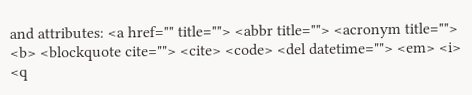and attributes: <a href="" title=""> <abbr title=""> <acronym title=""> <b> <blockquote cite=""> <cite> <code> <del datetime=""> <em> <i> <q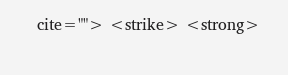cite=""> <strike> <strong>